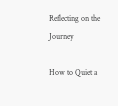Reflecting on the Journey

How to Quiet a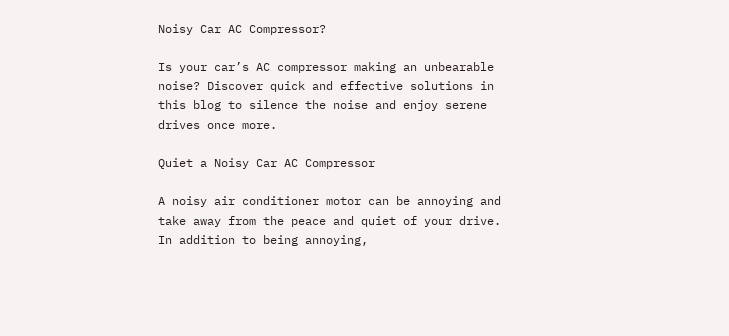Noisy Car AC Compressor?

Is your car’s AC compressor making an unbearable noise? Discover quick and effective solutions in this blog to silence the noise and enjoy serene drives once more.

Quiet a Noisy Car AC Compressor

A noisy air conditioner motor can be annoying and take away from the peace and quiet of your drive. In addition to being annoying,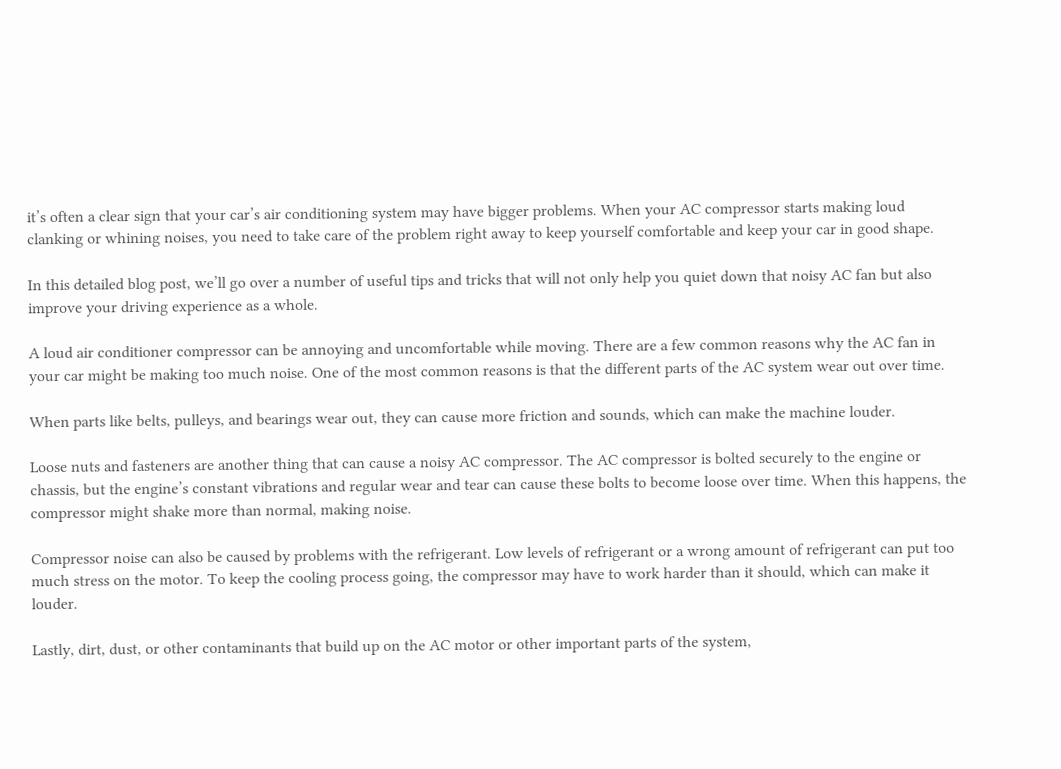it’s often a clear sign that your car’s air conditioning system may have bigger problems. When your AC compressor starts making loud clanking or whining noises, you need to take care of the problem right away to keep yourself comfortable and keep your car in good shape.

In this detailed blog post, we’ll go over a number of useful tips and tricks that will not only help you quiet down that noisy AC fan but also improve your driving experience as a whole.

A loud air conditioner compressor can be annoying and uncomfortable while moving. There are a few common reasons why the AC fan in your car might be making too much noise. One of the most common reasons is that the different parts of the AC system wear out over time.

When parts like belts, pulleys, and bearings wear out, they can cause more friction and sounds, which can make the machine louder.

Loose nuts and fasteners are another thing that can cause a noisy AC compressor. The AC compressor is bolted securely to the engine or chassis, but the engine’s constant vibrations and regular wear and tear can cause these bolts to become loose over time. When this happens, the compressor might shake more than normal, making noise.

Compressor noise can also be caused by problems with the refrigerant. Low levels of refrigerant or a wrong amount of refrigerant can put too much stress on the motor. To keep the cooling process going, the compressor may have to work harder than it should, which can make it louder.

Lastly, dirt, dust, or other contaminants that build up on the AC motor or other important parts of the system,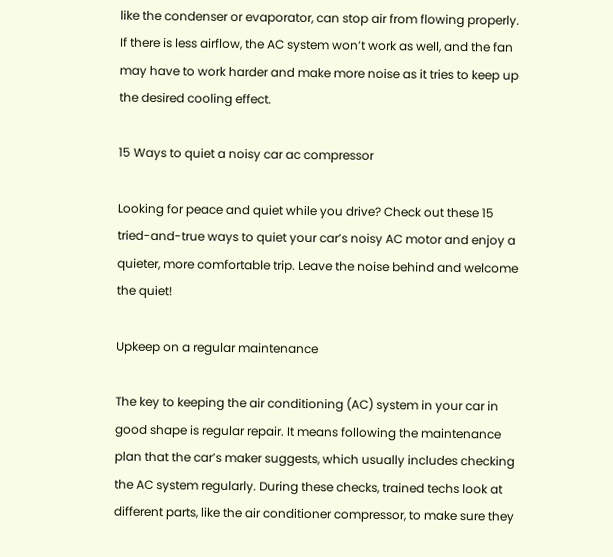like the condenser or evaporator, can stop air from flowing properly. If there is less airflow, the AC system won’t work as well, and the fan may have to work harder and make more noise as it tries to keep up the desired cooling effect.

15 Ways to quiet a noisy car ac compressor

Looking for peace and quiet while you drive? Check out these 15 tried-and-true ways to quiet your car’s noisy AC motor and enjoy a quieter, more comfortable trip. Leave the noise behind and welcome the quiet!

Upkeep on a regular maintenance

The key to keeping the air conditioning (AC) system in your car in good shape is regular repair. It means following the maintenance plan that the car’s maker suggests, which usually includes checking the AC system regularly. During these checks, trained techs look at different parts, like the air conditioner compressor, to make sure they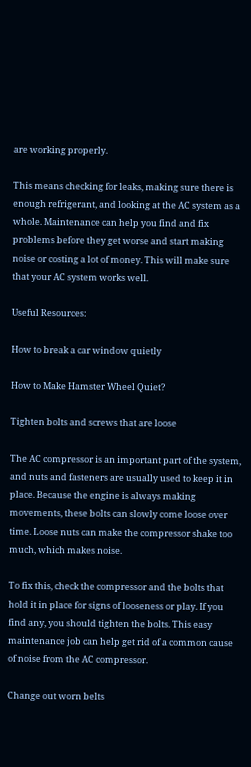are working properly.

This means checking for leaks, making sure there is enough refrigerant, and looking at the AC system as a whole. Maintenance can help you find and fix problems before they get worse and start making noise or costing a lot of money. This will make sure that your AC system works well.

Useful Resources:

How to break a car window quietly

How to Make Hamster Wheel Quiet?

Tighten bolts and screws that are loose

The AC compressor is an important part of the system, and nuts and fasteners are usually used to keep it in place. Because the engine is always making movements, these bolts can slowly come loose over time. Loose nuts can make the compressor shake too much, which makes noise.

To fix this, check the compressor and the bolts that hold it in place for signs of looseness or play. If you find any, you should tighten the bolts. This easy maintenance job can help get rid of a common cause of noise from the AC compressor.

Change out worn belts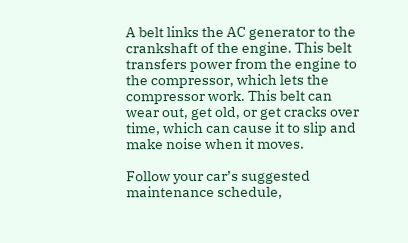A belt links the AC generator to the crankshaft of the engine. This belt transfers power from the engine to the compressor, which lets the compressor work. This belt can wear out, get old, or get cracks over time, which can cause it to slip and make noise when it moves.

Follow your car’s suggested maintenance schedule,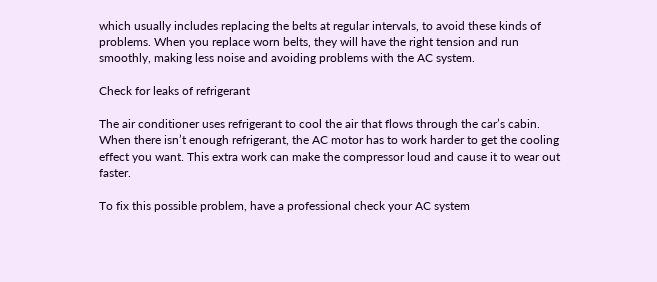which usually includes replacing the belts at regular intervals, to avoid these kinds of problems. When you replace worn belts, they will have the right tension and run smoothly, making less noise and avoiding problems with the AC system.

Check for leaks of refrigerant

The air conditioner uses refrigerant to cool the air that flows through the car’s cabin. When there isn’t enough refrigerant, the AC motor has to work harder to get the cooling effect you want. This extra work can make the compressor loud and cause it to wear out faster.

To fix this possible problem, have a professional check your AC system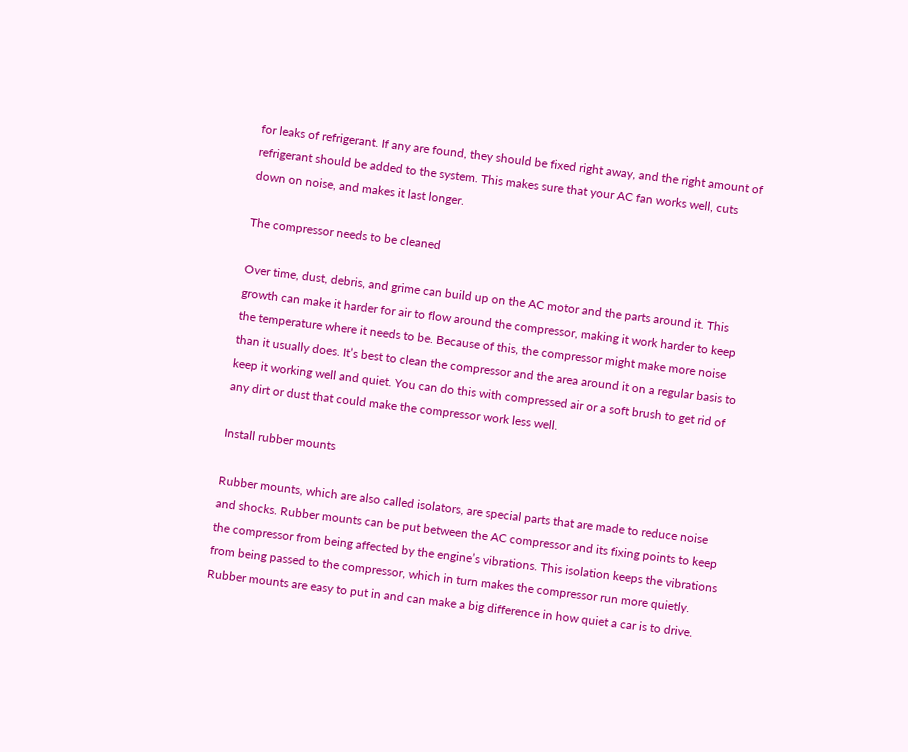for leaks of refrigerant. If any are found, they should be fixed right away, and the right amount of refrigerant should be added to the system. This makes sure that your AC fan works well, cuts down on noise, and makes it last longer.

The compressor needs to be cleaned

Over time, dust, debris, and grime can build up on the AC motor and the parts around it. This growth can make it harder for air to flow around the compressor, making it work harder to keep the temperature where it needs to be. Because of this, the compressor might make more noise than it usually does. It’s best to clean the compressor and the area around it on a regular basis to keep it working well and quiet. You can do this with compressed air or a soft brush to get rid of any dirt or dust that could make the compressor work less well.

Install rubber mounts

Rubber mounts, which are also called isolators, are special parts that are made to reduce noise and shocks. Rubber mounts can be put between the AC compressor and its fixing points to keep the compressor from being affected by the engine’s vibrations. This isolation keeps the vibrations from being passed to the compressor, which in turn makes the compressor run more quietly. Rubber mounts are easy to put in and can make a big difference in how quiet a car is to drive.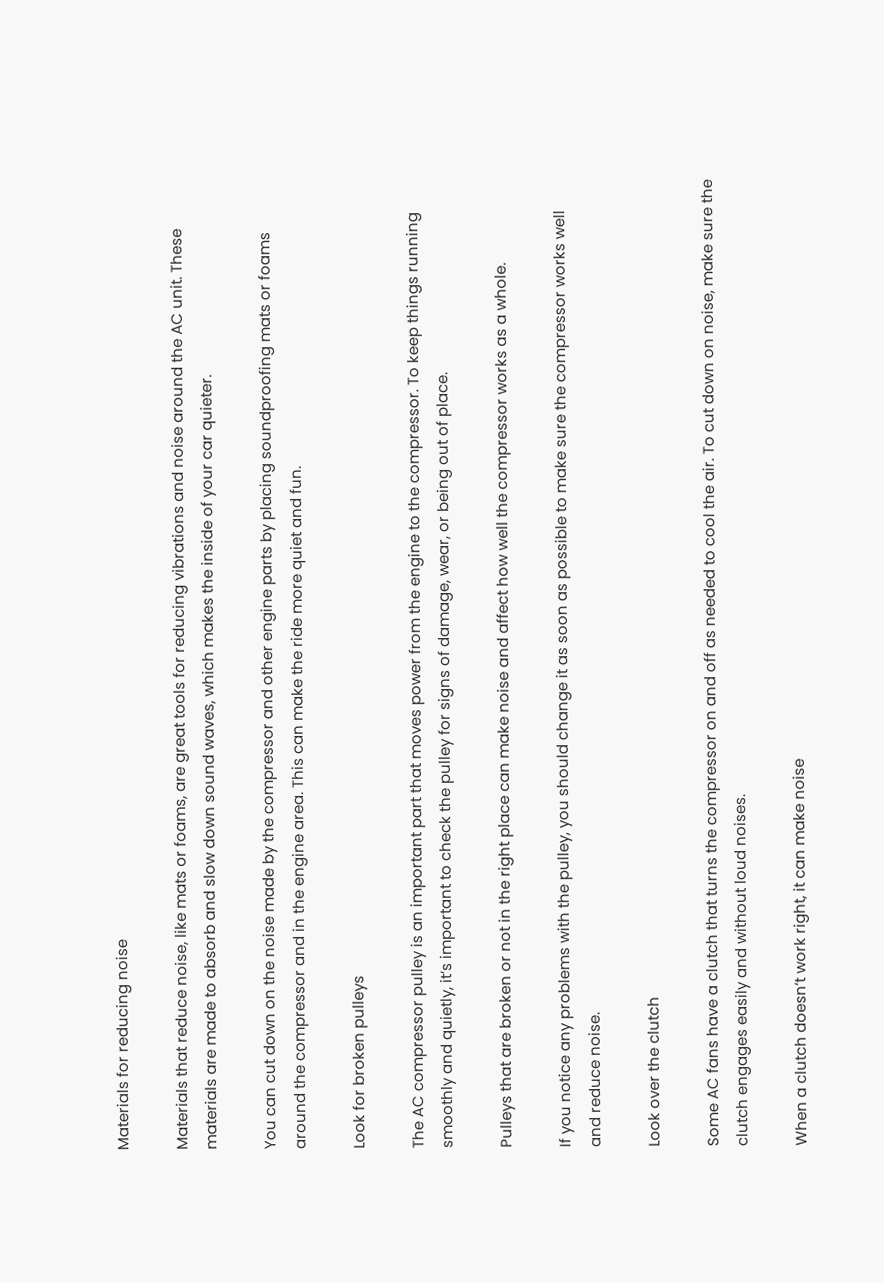Materials for reducing noise

Materials that reduce noise, like mats or foams, are great tools for reducing vibrations and noise around the AC unit. These materials are made to absorb and slow down sound waves, which makes the inside of your car quieter.

You can cut down on the noise made by the compressor and other engine parts by placing soundproofing mats or foams around the compressor and in the engine area. This can make the ride more quiet and fun.

Look for broken pulleys

The AC compressor pulley is an important part that moves power from the engine to the compressor. To keep things running smoothly and quietly, it’s important to check the pulley for signs of damage, wear, or being out of place.

Pulleys that are broken or not in the right place can make noise and affect how well the compressor works as a whole.

If you notice any problems with the pulley, you should change it as soon as possible to make sure the compressor works well and reduce noise.

Look over the clutch

Some AC fans have a clutch that turns the compressor on and off as needed to cool the air. To cut down on noise, make sure the clutch engages easily and without loud noises.

When a clutch doesn’t work right, it can make noise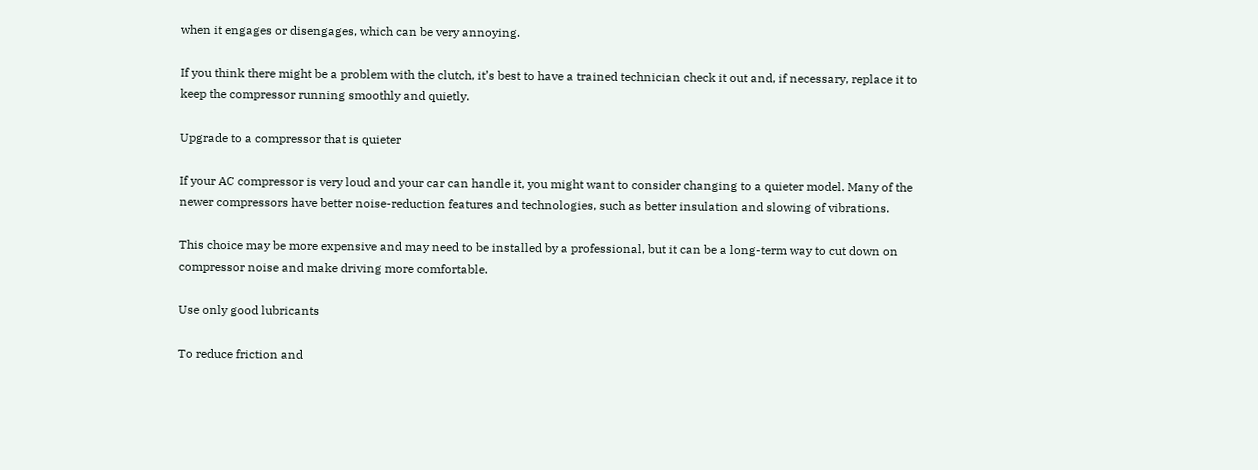when it engages or disengages, which can be very annoying.

If you think there might be a problem with the clutch, it’s best to have a trained technician check it out and, if necessary, replace it to keep the compressor running smoothly and quietly.

Upgrade to a compressor that is quieter

If your AC compressor is very loud and your car can handle it, you might want to consider changing to a quieter model. Many of the newer compressors have better noise-reduction features and technologies, such as better insulation and slowing of vibrations.

This choice may be more expensive and may need to be installed by a professional, but it can be a long-term way to cut down on compressor noise and make driving more comfortable.

Use only good lubricants

To reduce friction and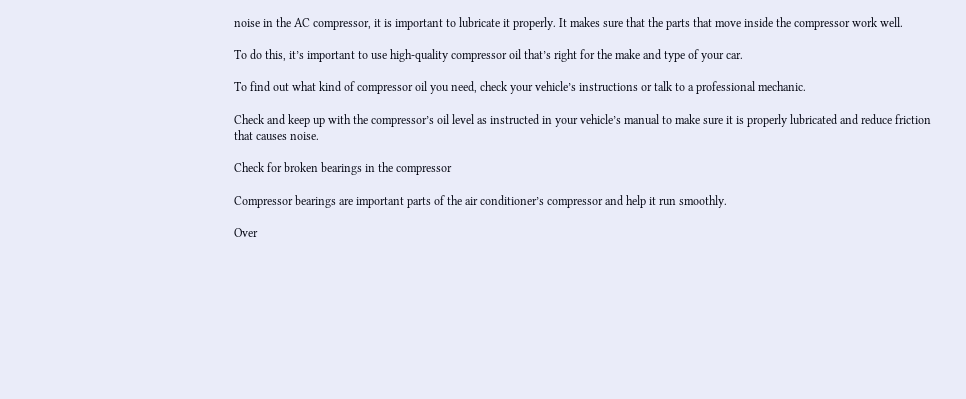noise in the AC compressor, it is important to lubricate it properly. It makes sure that the parts that move inside the compressor work well.

To do this, it’s important to use high-quality compressor oil that’s right for the make and type of your car.

To find out what kind of compressor oil you need, check your vehicle’s instructions or talk to a professional mechanic.

Check and keep up with the compressor’s oil level as instructed in your vehicle’s manual to make sure it is properly lubricated and reduce friction that causes noise.

Check for broken bearings in the compressor

Compressor bearings are important parts of the air conditioner’s compressor and help it run smoothly.

Over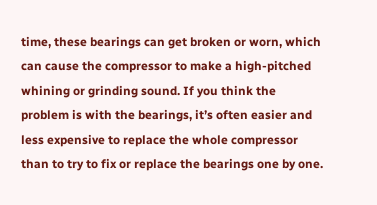time, these bearings can get broken or worn, which can cause the compressor to make a high-pitched whining or grinding sound. If you think the problem is with the bearings, it’s often easier and less expensive to replace the whole compressor than to try to fix or replace the bearings one by one.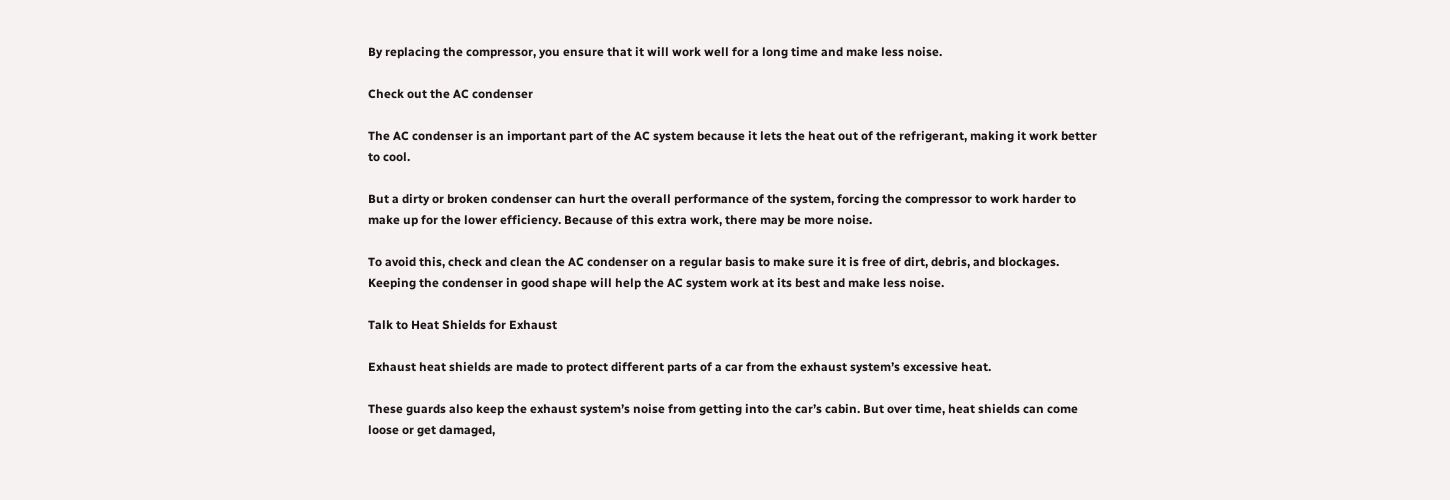By replacing the compressor, you ensure that it will work well for a long time and make less noise.

Check out the AC condenser

The AC condenser is an important part of the AC system because it lets the heat out of the refrigerant, making it work better to cool.

But a dirty or broken condenser can hurt the overall performance of the system, forcing the compressor to work harder to make up for the lower efficiency. Because of this extra work, there may be more noise.

To avoid this, check and clean the AC condenser on a regular basis to make sure it is free of dirt, debris, and blockages. Keeping the condenser in good shape will help the AC system work at its best and make less noise.

Talk to Heat Shields for Exhaust

Exhaust heat shields are made to protect different parts of a car from the exhaust system’s excessive heat.

These guards also keep the exhaust system’s noise from getting into the car’s cabin. But over time, heat shields can come loose or get damaged,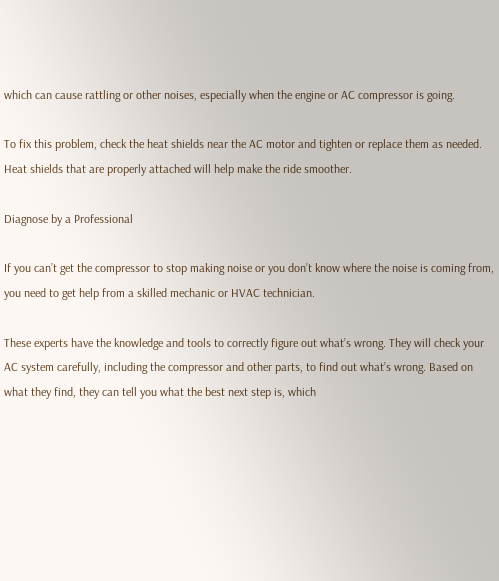which can cause rattling or other noises, especially when the engine or AC compressor is going.

To fix this problem, check the heat shields near the AC motor and tighten or replace them as needed. Heat shields that are properly attached will help make the ride smoother.

Diagnose by a Professional

If you can’t get the compressor to stop making noise or you don’t know where the noise is coming from, you need to get help from a skilled mechanic or HVAC technician.

These experts have the knowledge and tools to correctly figure out what’s wrong. They will check your AC system carefully, including the compressor and other parts, to find out what’s wrong. Based on what they find, they can tell you what the best next step is, which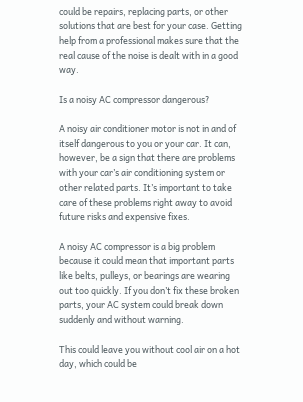could be repairs, replacing parts, or other solutions that are best for your case. Getting help from a professional makes sure that the real cause of the noise is dealt with in a good way.

Is a noisy AC compressor dangerous?

A noisy air conditioner motor is not in and of itself dangerous to you or your car. It can, however, be a sign that there are problems with your car’s air conditioning system or other related parts. It’s important to take care of these problems right away to avoid future risks and expensive fixes.

A noisy AC compressor is a big problem because it could mean that important parts like belts, pulleys, or bearings are wearing out too quickly. If you don’t fix these broken parts, your AC system could break down suddenly and without warning.

This could leave you without cool air on a hot day, which could be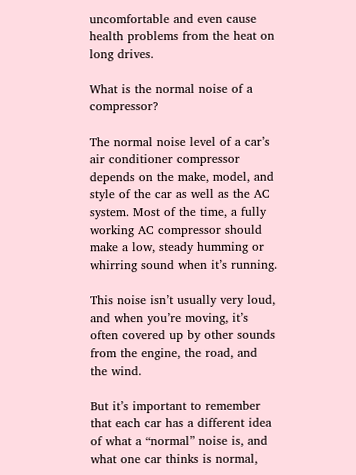uncomfortable and even cause health problems from the heat on long drives.

What is the normal noise of a compressor?

The normal noise level of a car’s air conditioner compressor depends on the make, model, and style of the car as well as the AC system. Most of the time, a fully working AC compressor should make a low, steady humming or whirring sound when it’s running.

This noise isn’t usually very loud, and when you’re moving, it’s often covered up by other sounds from the engine, the road, and the wind.

But it’s important to remember that each car has a different idea of what a “normal” noise is, and what one car thinks is normal,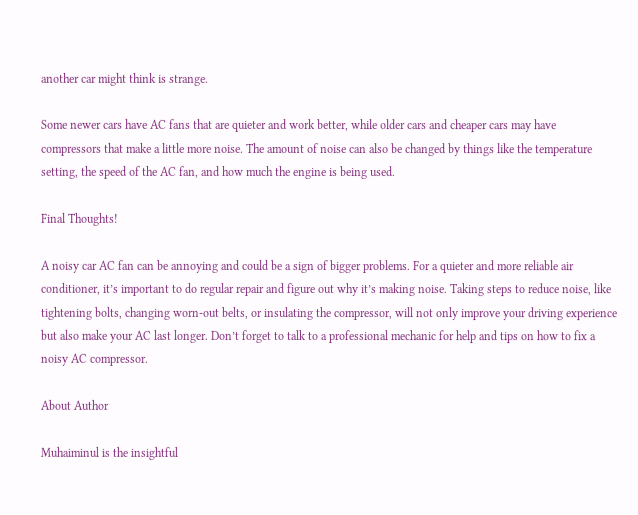another car might think is strange.

Some newer cars have AC fans that are quieter and work better, while older cars and cheaper cars may have compressors that make a little more noise. The amount of noise can also be changed by things like the temperature setting, the speed of the AC fan, and how much the engine is being used.

Final Thoughts!

A noisy car AC fan can be annoying and could be a sign of bigger problems. For a quieter and more reliable air conditioner, it’s important to do regular repair and figure out why it’s making noise. Taking steps to reduce noise, like tightening bolts, changing worn-out belts, or insulating the compressor, will not only improve your driving experience but also make your AC last longer. Don’t forget to talk to a professional mechanic for help and tips on how to fix a noisy AC compressor.

About Author

Muhaiminul is the insightful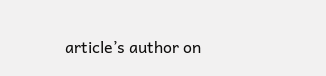article’s author on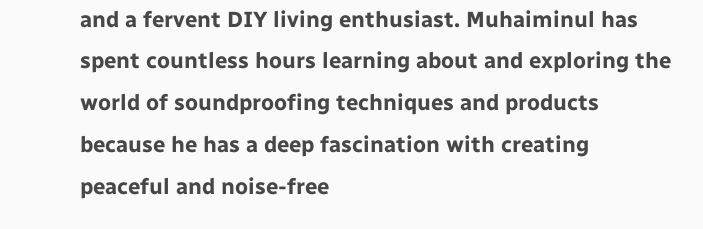and a fervent DIY living enthusiast. Muhaiminul has spent countless hours learning about and exploring the world of soundproofing techniques and products because he has a deep fascination with creating peaceful and noise-free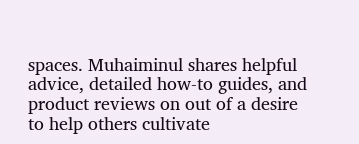spaces. Muhaiminul shares helpful advice, detailed how-to guides, and product reviews on out of a desire to help others cultivate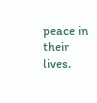peace in their lives.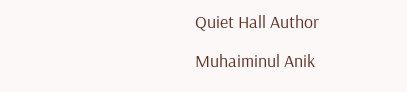Quiet Hall Author

Muhaiminul Anik